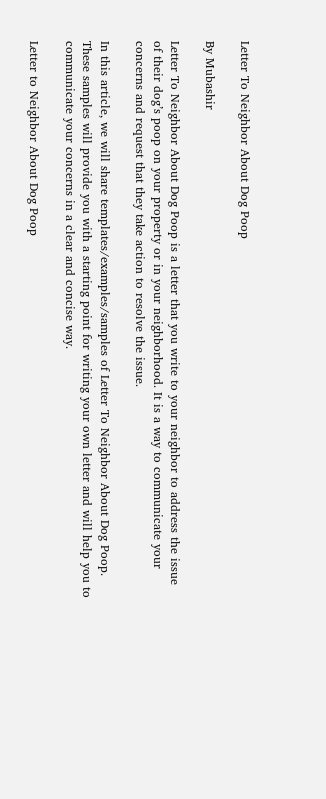Letter To Neighbor About Dog Poop

By Mubashir

Letter To Neighbor About Dog Poop is a letter that you write to your neighbor to address the issue of their dog’s poop on your property or in your neighborhood. It is a way to communicate your concerns and request that they take action to resolve the issue.

In this article, we will share templates/examples/samples of Letter To Neighbor About Dog Poop. These samples will provide you with a starting point for writing your own letter and will help you to communicate your concerns in a clear and concise way.

Letter to Neighbor About Dog Poop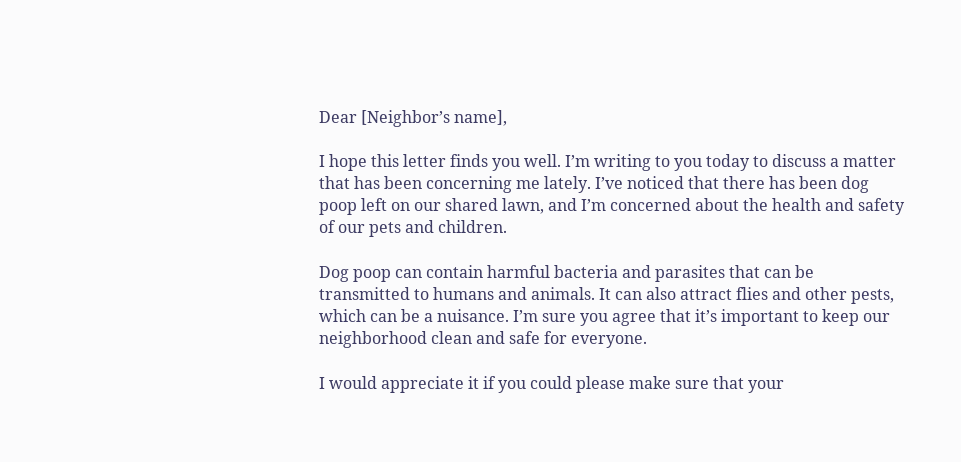Dear [Neighbor’s name],

I hope this letter finds you well. I’m writing to you today to discuss a matter that has been concerning me lately. I’ve noticed that there has been dog poop left on our shared lawn, and I’m concerned about the health and safety of our pets and children.

Dog poop can contain harmful bacteria and parasites that can be transmitted to humans and animals. It can also attract flies and other pests, which can be a nuisance. I’m sure you agree that it’s important to keep our neighborhood clean and safe for everyone.

I would appreciate it if you could please make sure that your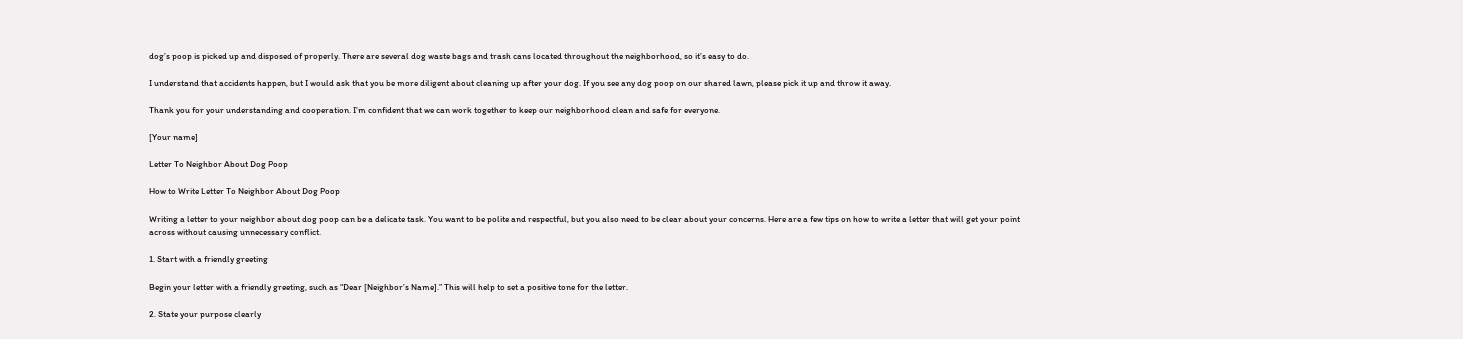dog’s poop is picked up and disposed of properly. There are several dog waste bags and trash cans located throughout the neighborhood, so it’s easy to do.

I understand that accidents happen, but I would ask that you be more diligent about cleaning up after your dog. If you see any dog poop on our shared lawn, please pick it up and throw it away.

Thank you for your understanding and cooperation. I’m confident that we can work together to keep our neighborhood clean and safe for everyone.

[Your name]

Letter To Neighbor About Dog Poop

How to Write Letter To Neighbor About Dog Poop

Writing a letter to your neighbor about dog poop can be a delicate task. You want to be polite and respectful, but you also need to be clear about your concerns. Here are a few tips on how to write a letter that will get your point across without causing unnecessary conflict.

1. Start with a friendly greeting

Begin your letter with a friendly greeting, such as “Dear [Neighbor’s Name].” This will help to set a positive tone for the letter.

2. State your purpose clearly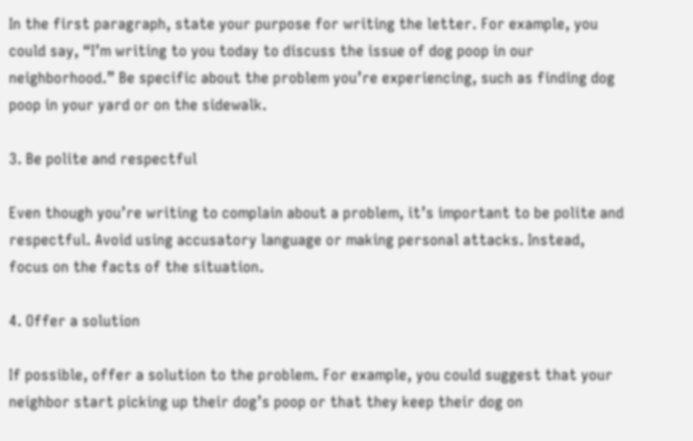In the first paragraph, state your purpose for writing the letter. For example, you could say, “I’m writing to you today to discuss the issue of dog poop in our neighborhood.” Be specific about the problem you’re experiencing, such as finding dog poop in your yard or on the sidewalk.

3. Be polite and respectful

Even though you’re writing to complain about a problem, it’s important to be polite and respectful. Avoid using accusatory language or making personal attacks. Instead, focus on the facts of the situation.

4. Offer a solution

If possible, offer a solution to the problem. For example, you could suggest that your neighbor start picking up their dog’s poop or that they keep their dog on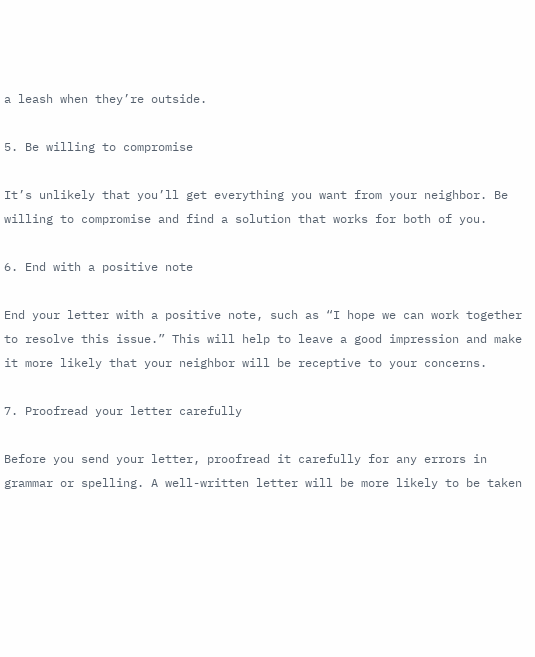a leash when they’re outside.

5. Be willing to compromise

It’s unlikely that you’ll get everything you want from your neighbor. Be willing to compromise and find a solution that works for both of you.

6. End with a positive note

End your letter with a positive note, such as “I hope we can work together to resolve this issue.” This will help to leave a good impression and make it more likely that your neighbor will be receptive to your concerns.

7. Proofread your letter carefully

Before you send your letter, proofread it carefully for any errors in grammar or spelling. A well-written letter will be more likely to be taken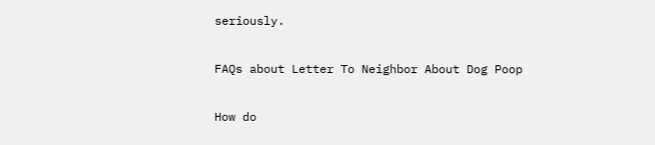seriously.

FAQs about Letter To Neighbor About Dog Poop

How do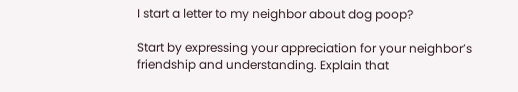I start a letter to my neighbor about dog poop?

Start by expressing your appreciation for your neighbor’s friendship and understanding. Explain that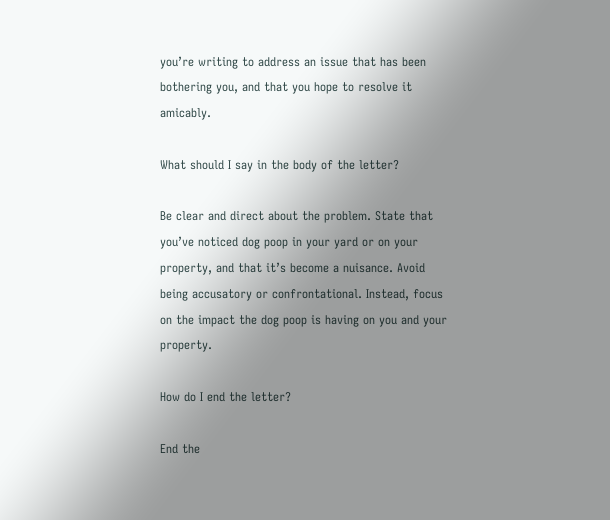you’re writing to address an issue that has been bothering you, and that you hope to resolve it amicably.

What should I say in the body of the letter?

Be clear and direct about the problem. State that you’ve noticed dog poop in your yard or on your property, and that it’s become a nuisance. Avoid being accusatory or confrontational. Instead, focus on the impact the dog poop is having on you and your property.

How do I end the letter?

End the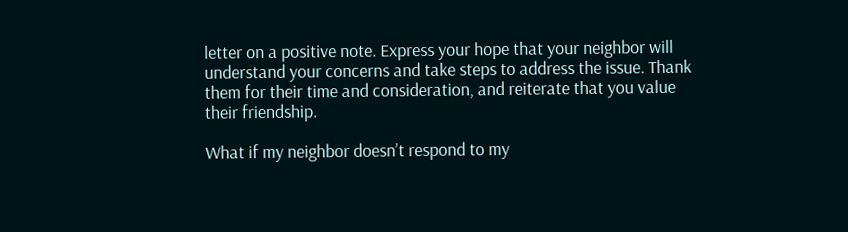letter on a positive note. Express your hope that your neighbor will understand your concerns and take steps to address the issue. Thank them for their time and consideration, and reiterate that you value their friendship.

What if my neighbor doesn’t respond to my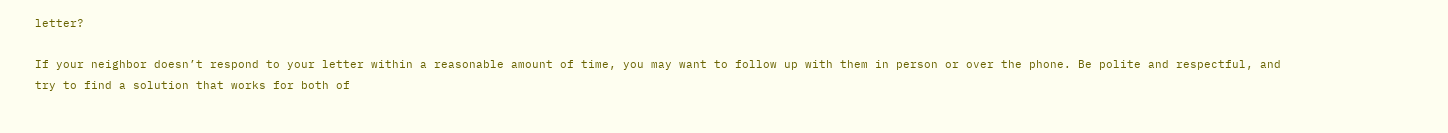letter?

If your neighbor doesn’t respond to your letter within a reasonable amount of time, you may want to follow up with them in person or over the phone. Be polite and respectful, and try to find a solution that works for both of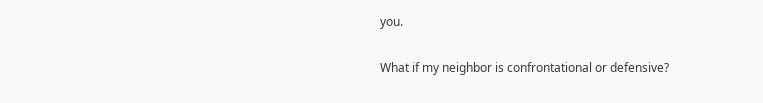you.

What if my neighbor is confrontational or defensive?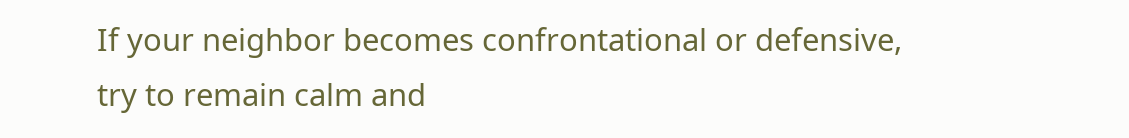If your neighbor becomes confrontational or defensive, try to remain calm and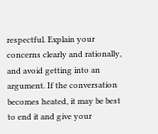respectful. Explain your concerns clearly and rationally, and avoid getting into an argument. If the conversation becomes heated, it may be best to end it and give your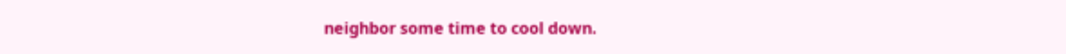neighbor some time to cool down.